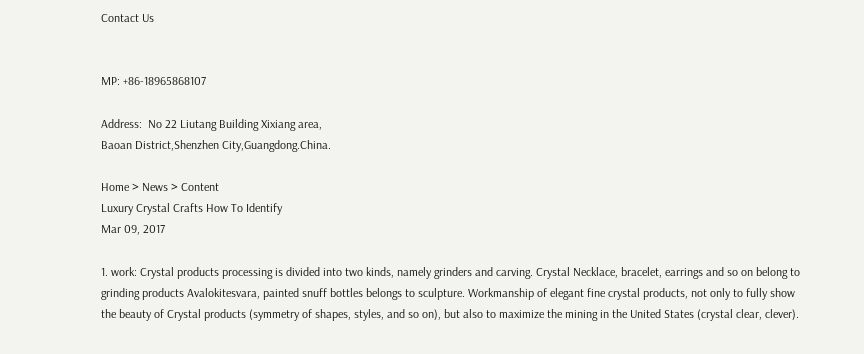Contact Us


MP: +86-18965868107

Address:  No 22 Liutang Building Xixiang area,
Baoan District,Shenzhen City,Guangdong.China.

Home > News > Content
Luxury Crystal Crafts How To Identify
Mar 09, 2017

1. work: Crystal products processing is divided into two kinds, namely grinders and carving. Crystal Necklace, bracelet, earrings and so on belong to grinding products Avalokitesvara, painted snuff bottles belongs to sculpture. Workmanship of elegant fine crystal products, not only to fully show the beauty of Crystal products (symmetry of shapes, styles, and so on), but also to maximize the mining in the United States (crystal clear, clever).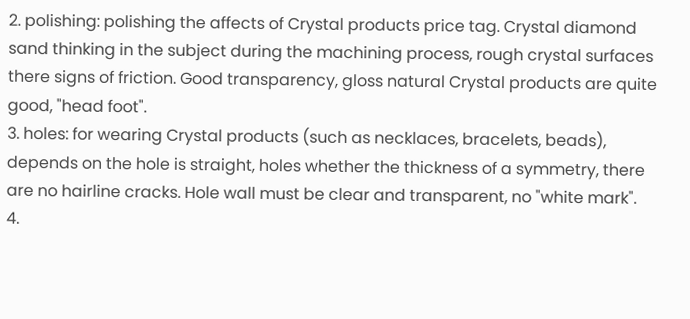2. polishing: polishing the affects of Crystal products price tag. Crystal diamond sand thinking in the subject during the machining process, rough crystal surfaces there signs of friction. Good transparency, gloss natural Crystal products are quite good, "head foot".
3. holes: for wearing Crystal products (such as necklaces, bracelets, beads), depends on the hole is straight, holes whether the thickness of a symmetry, there are no hairline cracks. Hole wall must be clear and transparent, no "white mark".
4.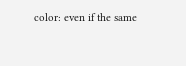color: even if the same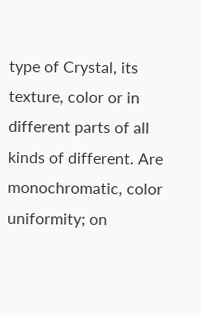type of Crystal, its texture, color or in different parts of all kinds of different. Are monochromatic, color uniformity; on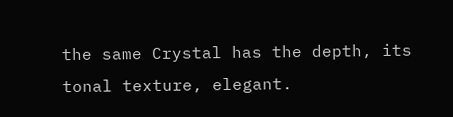the same Crystal has the depth, its tonal texture, elegant.